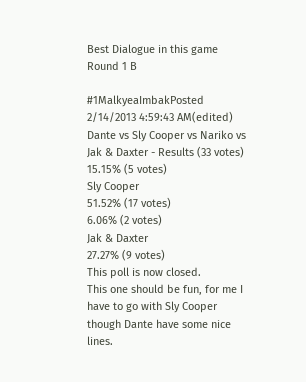Best Dialogue in this game Round 1 B

#1MalkyeaImbakPosted 2/14/2013 4:59:43 AM(edited)
Dante vs Sly Cooper vs Nariko vs Jak & Daxter - Results (33 votes)
15.15% (5 votes)
Sly Cooper
51.52% (17 votes)
6.06% (2 votes)
Jak & Daxter
27.27% (9 votes)
This poll is now closed.
This one should be fun, for me I have to go with Sly Cooper though Dante have some nice lines.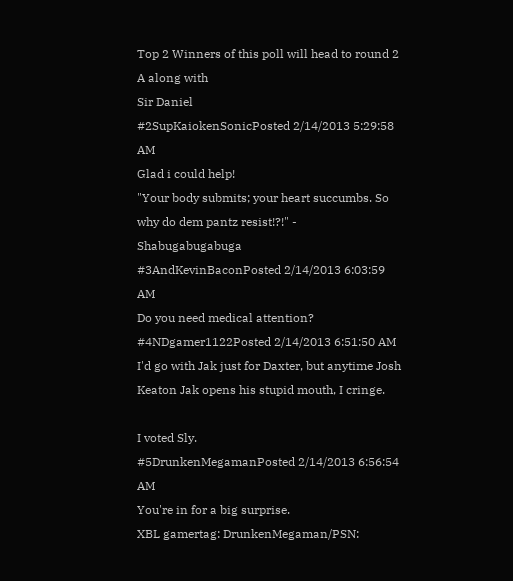Top 2 Winners of this poll will head to round 2 A along with
Sir Daniel
#2SupKaiokenSonicPosted 2/14/2013 5:29:58 AM
Glad i could help!
"Your body submits; your heart succumbs. So why do dem pantz resist!?!" - Shabugabugabuga
#3AndKevinBaconPosted 2/14/2013 6:03:59 AM
Do you need medical attention?
#4NDgamer1122Posted 2/14/2013 6:51:50 AM
I'd go with Jak just for Daxter, but anytime Josh Keaton Jak opens his stupid mouth, I cringe.

I voted Sly.
#5DrunkenMegamanPosted 2/14/2013 6:56:54 AM
You're in for a big surprise.
XBL gamertag: DrunkenMegaman/PSN: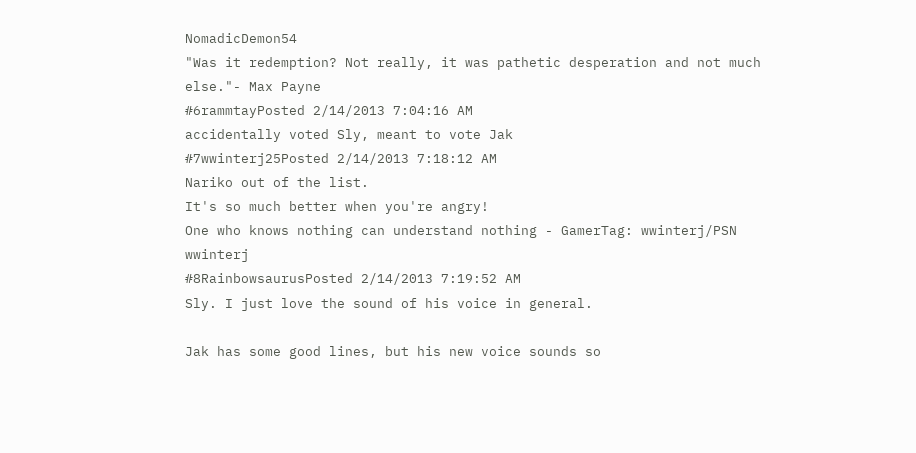NomadicDemon54
"Was it redemption? Not really, it was pathetic desperation and not much else."- Max Payne
#6rammtayPosted 2/14/2013 7:04:16 AM
accidentally voted Sly, meant to vote Jak
#7wwinterj25Posted 2/14/2013 7:18:12 AM
Nariko out of the list.
It's so much better when you're angry!
One who knows nothing can understand nothing - GamerTag: wwinterj/PSN wwinterj
#8RainbowsaurusPosted 2/14/2013 7:19:52 AM
Sly. I just love the sound of his voice in general.

Jak has some good lines, but his new voice sounds so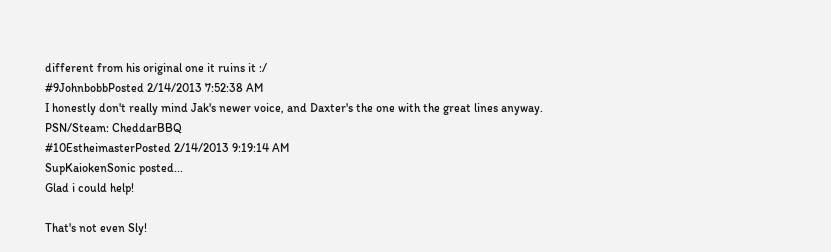different from his original one it ruins it :/
#9JohnbobbPosted 2/14/2013 7:52:38 AM
I honestly don't really mind Jak's newer voice, and Daxter's the one with the great lines anyway.
PSN/Steam: CheddarBBQ
#10EstheimasterPosted 2/14/2013 9:19:14 AM
SupKaiokenSonic posted...
Glad i could help!

That's not even Sly!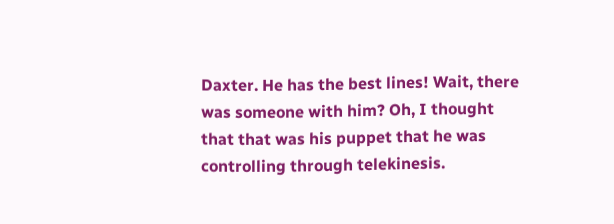Daxter. He has the best lines! Wait, there was someone with him? Oh, I thought that that was his puppet that he was controlling through telekinesis.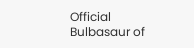Official Bulbasaur of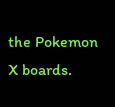the Pokemon X boards.